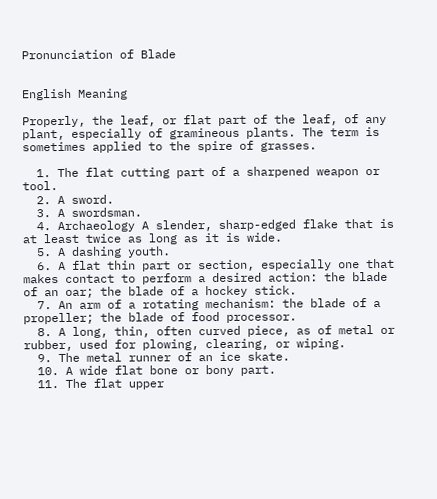Pronunciation of Blade


English Meaning

Properly, the leaf, or flat part of the leaf, of any plant, especially of gramineous plants. The term is sometimes applied to the spire of grasses.

  1. The flat cutting part of a sharpened weapon or tool.
  2. A sword.
  3. A swordsman.
  4. Archaeology A slender, sharp-edged flake that is at least twice as long as it is wide.
  5. A dashing youth.
  6. A flat thin part or section, especially one that makes contact to perform a desired action: the blade of an oar; the blade of a hockey stick.
  7. An arm of a rotating mechanism: the blade of a propeller; the blade of food processor.
  8. A long, thin, often curved piece, as of metal or rubber, used for plowing, clearing, or wiping.
  9. The metal runner of an ice skate.
  10. A wide flat bone or bony part.
  11. The flat upper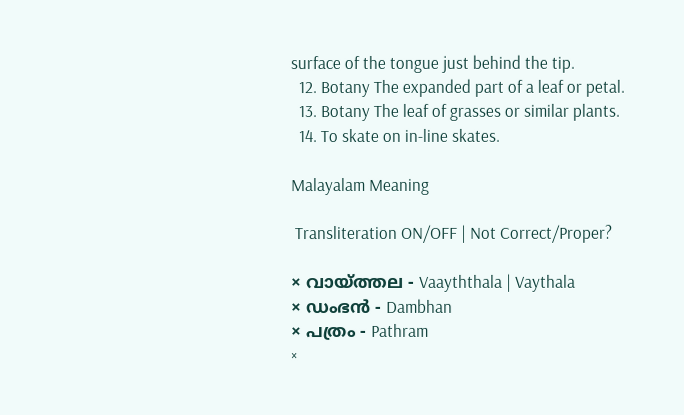surface of the tongue just behind the tip.
  12. Botany The expanded part of a leaf or petal.
  13. Botany The leaf of grasses or similar plants.
  14. To skate on in-line skates.

Malayalam Meaning

 Transliteration ON/OFF | Not Correct/Proper?

× വായ്ത്തല - Vaayththala | Vaythala
× ഡംഭന്‍ - Dambhan
× പത്രം - Pathram
×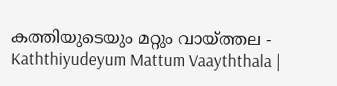കത്തിയുടെയും മറ്റും വായ്ത്തല - Kaththiyudeyum Mattum Vaayththala |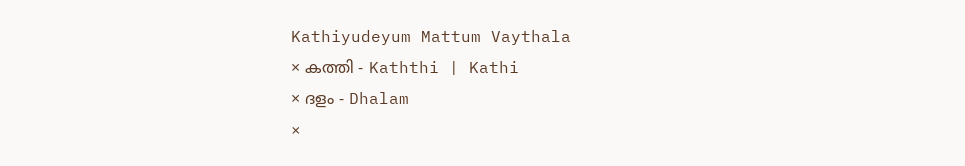Kathiyudeyum Mattum Vaythala
× കത്തി - Kaththi | Kathi
× ദളം - Dhalam
×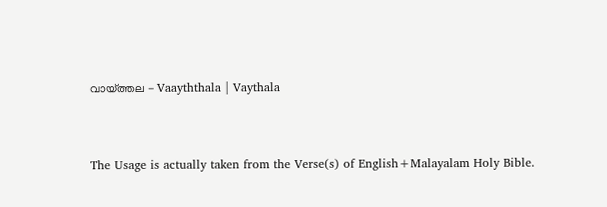വായ്‌ത്തല - Vaayththala | Vaythala


The Usage is actually taken from the Verse(s) of English+Malayalam Holy Bible.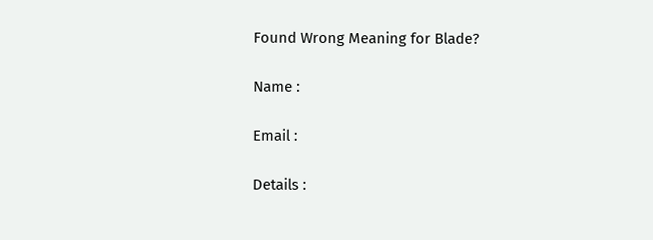Found Wrong Meaning for Blade?

Name :

Email :

Details :